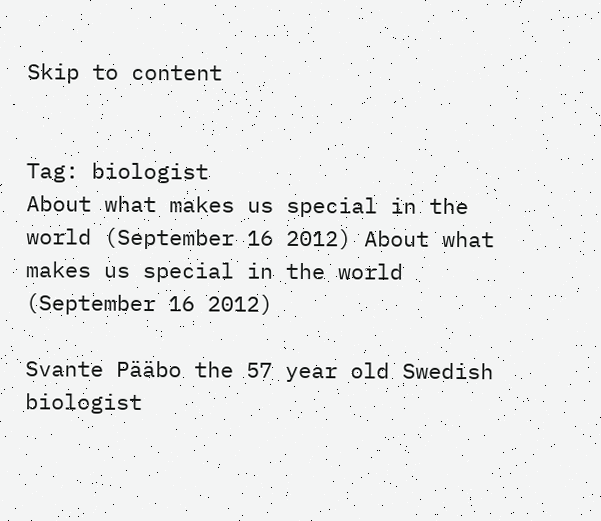Skip to content


Tag: biologist
About what makes us special in the world (September 16 2012) About what makes us special in the world (September 16 2012)

Svante Pääbo the 57 year old Swedish biologist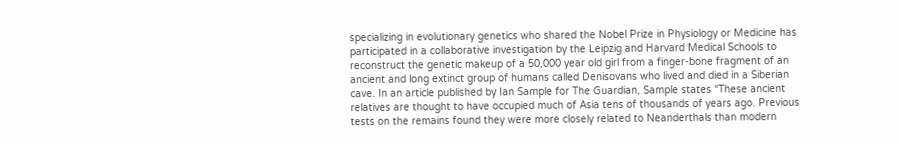specializing in evolutionary genetics who shared the Nobel Prize in Physiology or Medicine has participated in a collaborative investigation by the Leipzig and Harvard Medical Schools to reconstruct the genetic makeup of a 50,000 year old girl from a finger-bone fragment of an ancient and long extinct group of humans called Denisovans who lived and died in a Siberian cave. In an article published by Ian Sample for The Guardian, Sample states “These ancient relatives are thought to have occupied much of Asia tens of thousands of years ago. Previous tests on the remains found they were more closely related to Neanderthals than modern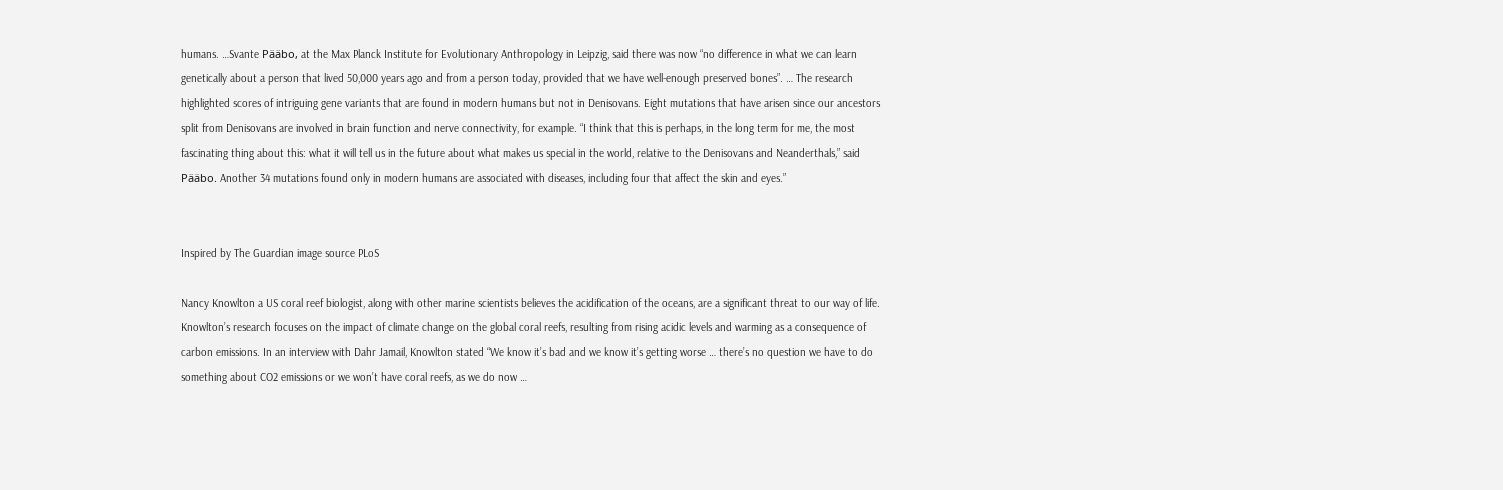humans. …Svante Pääbo, at the Max Planck Institute for Evolutionary Anthropology in Leipzig, said there was now “no difference in what we can learn genetically about a person that lived 50,000 years ago and from a person today, provided that we have well-enough preserved bones”. … The research highlighted scores of intriguing gene variants that are found in modern humans but not in Denisovans. Eight mutations that have arisen since our ancestors split from Denisovans are involved in brain function and nerve connectivity, for example. “I think that this is perhaps, in the long term for me, the most fascinating thing about this: what it will tell us in the future about what makes us special in the world, relative to the Denisovans and Neanderthals,” said Pääbo. Another 34 mutations found only in modern humans are associated with diseases, including four that affect the skin and eyes.”


Inspired by The Guardian image source PLoS

Nancy Knowlton a US coral reef biologist, along with other marine scientists believes the acidification of the oceans, are a significant threat to our way of life. Knowlton’s research focuses on the impact of climate change on the global coral reefs, resulting from rising acidic levels and warming as a consequence of carbon emissions. In an interview with Dahr Jamail, Knowlton stated “We know it’s bad and we know it’s getting worse … there’s no question we have to do something about CO2 emissions or we won’t have coral reefs, as we do now …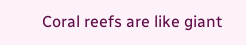Coral reefs are like giant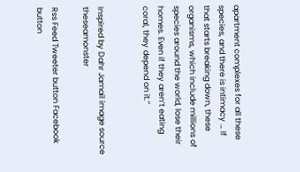apartment complexes for all these species, and there is intimacy … If that starts breaking down, these organisms, which include millions of species around the world, lose their homes. Even if they aren’t eating coral, they depend on it.”


Inspired by Dahr Jamail image source theseamonster

Rss Feed Tweeter button Facebook button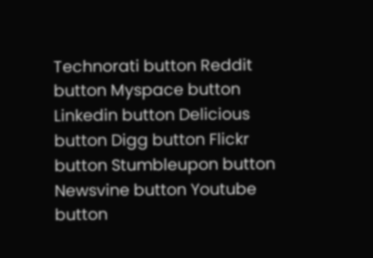Technorati button Reddit button Myspace button Linkedin button Delicious button Digg button Flickr button Stumbleupon button Newsvine button Youtube button